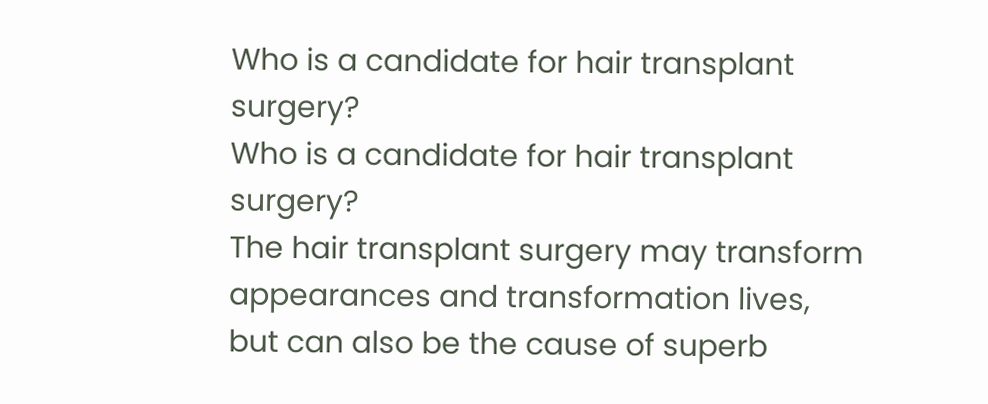Who is a candidate for hair transplant surgery?
Who is a candidate for hair transplant surgery?
The hair transplant surgery may transform appearances and transformation lives, but can also be the cause of superb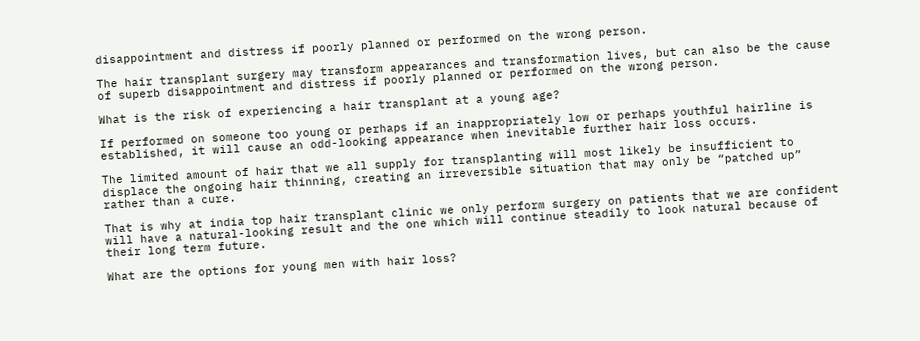disappointment and distress if poorly planned or performed on the wrong person.

The hair transplant surgery may transform appearances and transformation lives, but can also be the cause of superb disappointment and distress if poorly planned or performed on the wrong person.

What is the risk of experiencing a hair transplant at a young age?

If performed on someone too young or perhaps if an inappropriately low or perhaps youthful hairline is established, it will cause an odd-looking appearance when inevitable further hair loss occurs.

The limited amount of hair that we all supply for transplanting will most likely be insufficient to displace the ongoing hair thinning, creating an irreversible situation that may only be “patched up” rather than a cure.

That is why at india top hair transplant clinic we only perform surgery on patients that we are confident will have a natural-looking result and the one which will continue steadily to look natural because of their long term future.

What are the options for young men with hair loss?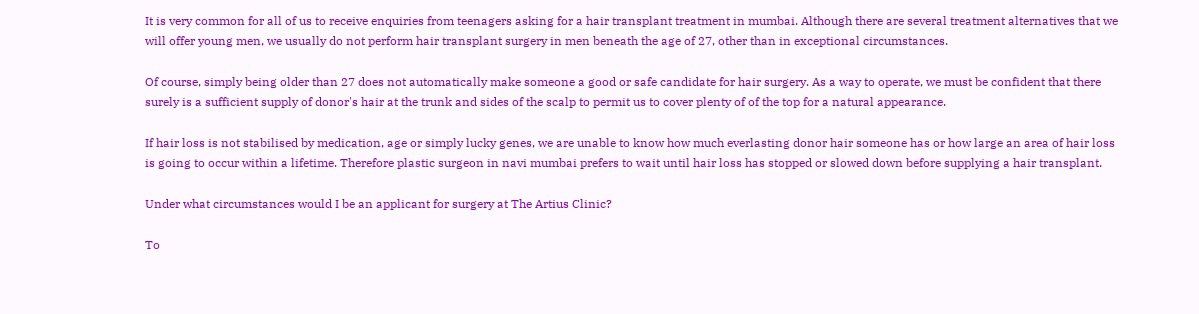It is very common for all of us to receive enquiries from teenagers asking for a hair transplant treatment in mumbai. Although there are several treatment alternatives that we will offer young men, we usually do not perform hair transplant surgery in men beneath the age of 27, other than in exceptional circumstances.

Of course, simply being older than 27 does not automatically make someone a good or safe candidate for hair surgery. As a way to operate, we must be confident that there surely is a sufficient supply of donor's hair at the trunk and sides of the scalp to permit us to cover plenty of of the top for a natural appearance.

If hair loss is not stabilised by medication, age or simply lucky genes, we are unable to know how much everlasting donor hair someone has or how large an area of hair loss is going to occur within a lifetime. Therefore plastic surgeon in navi mumbai prefers to wait until hair loss has stopped or slowed down before supplying a hair transplant.

Under what circumstances would I be an applicant for surgery at The Artius Clinic?

To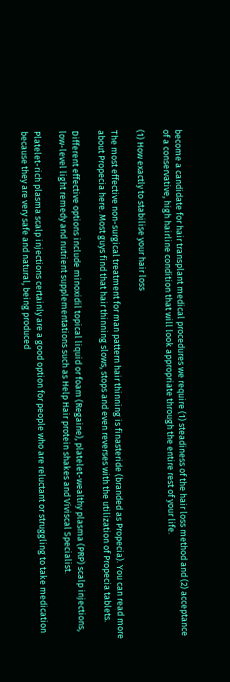become a candidate for hair transplant medical procedures we require (1) steadiness of the hair loss method and (2) acceptance of a conservative, high hairline condition that will look appropriate through the entire rest of your life.

(1) How exactly to stabilise your hair loss

The most effective non-surgical treatment for man pattern hair thinning is finasteride (branded as Propecia). You can read more about Propecia here. Most guys find that hair thinning slows, stops and even reverses with the utilization of Propecia tablets.

Different effective options include minoxidil topical liquid or foam (Regaine), platelet-wealthy plasma (PRP) scalp injections, low-level light remedy and nutrient supplementations such as Help Hair protein shakes and Viviscal Specialist.

Platelet-rich plasma scalp injections certainly are a good option for people who are reluctant or struggling to take medication because they are very safe and natural, being produced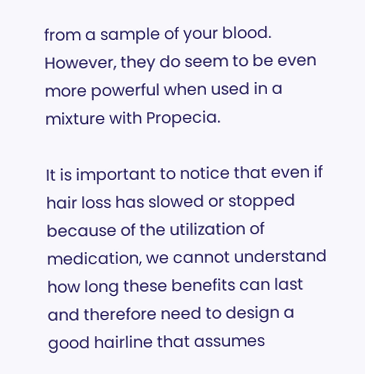from a sample of your blood. However, they do seem to be even more powerful when used in a mixture with Propecia.

It is important to notice that even if hair loss has slowed or stopped because of the utilization of medication, we cannot understand how long these benefits can last and therefore need to design a good hairline that assumes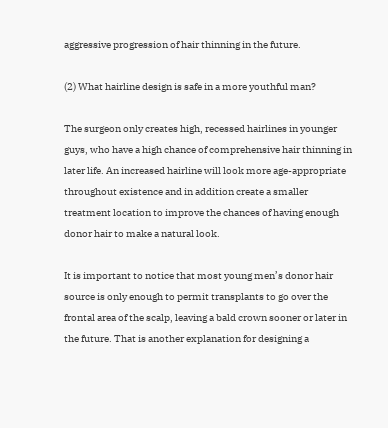aggressive progression of hair thinning in the future.

(2) What hairline design is safe in a more youthful man?

The surgeon only creates high, recessed hairlines in younger guys, who have a high chance of comprehensive hair thinning in later life. An increased hairline will look more age-appropriate throughout existence and in addition create a smaller treatment location to improve the chances of having enough donor hair to make a natural look.

It is important to notice that most young men’s donor hair source is only enough to permit transplants to go over the frontal area of the scalp, leaving a bald crown sooner or later in the future. That is another explanation for designing a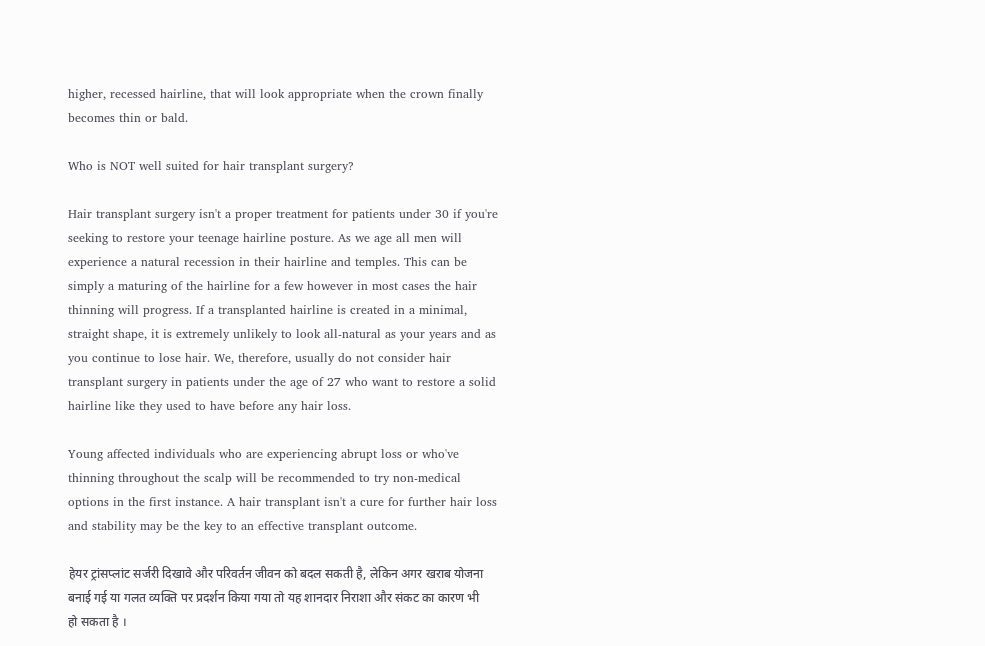higher, recessed hairline, that will look appropriate when the crown finally becomes thin or bald.

Who is NOT well suited for hair transplant surgery?

Hair transplant surgery isn't a proper treatment for patients under 30 if you're seeking to restore your teenage hairline posture. As we age all men will experience a natural recession in their hairline and temples. This can be simply a maturing of the hairline for a few however in most cases the hair thinning will progress. If a transplanted hairline is created in a minimal, straight shape, it is extremely unlikely to look all-natural as your years and as you continue to lose hair. We, therefore, usually do not consider hair transplant surgery in patients under the age of 27 who want to restore a solid hairline like they used to have before any hair loss.

Young affected individuals who are experiencing abrupt loss or who've thinning throughout the scalp will be recommended to try non-medical options in the first instance. A hair transplant isn't a cure for further hair loss and stability may be the key to an effective transplant outcome.

हेयर ट्रांसप्लांट सर्जरी दिखावे और परिवर्तन जीवन को बदल सकती है, लेकिन अगर खराब योजना बनाई गई या गलत व्यक्ति पर प्रदर्शन किया गया तो यह शानदार निराशा और संकट का कारण भी हो सकता है ।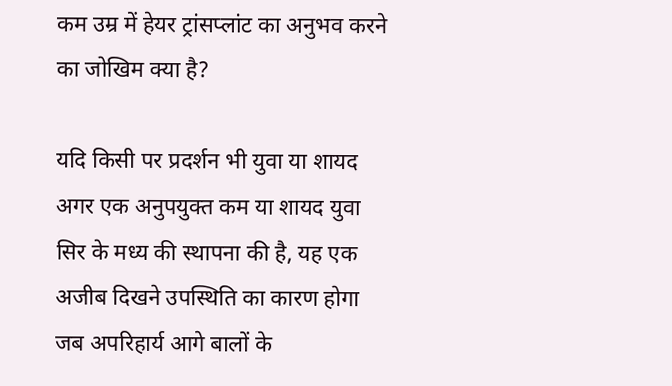कम उम्र में हेयर ट्रांसप्लांट का अनुभव करने का जोखिम क्या है?

यदि किसी पर प्रदर्शन भी युवा या शायद अगर एक अनुपयुक्त कम या शायद युवा सिर के मध्य की स्थापना की है, यह एक अजीब दिखने उपस्थिति का कारण होगा जब अपरिहार्य आगे बालों के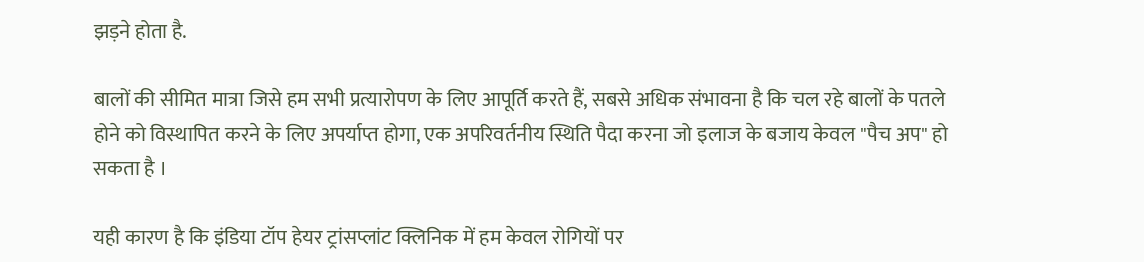झड़ने होता है.

बालों की सीमित मात्रा जिसे हम सभी प्रत्यारोपण के लिए आपूर्ति करते हैं, सबसे अधिक संभावना है कि चल रहे बालों के पतले होने को विस्थापित करने के लिए अपर्याप्त होगा, एक अपरिवर्तनीय स्थिति पैदा करना जो इलाज के बजाय केवल "पैच अप" हो सकता है ।

यही कारण है कि इंडिया टॉप हेयर ट्रांसप्लांट क्लिनिक में हम केवल रोगियों पर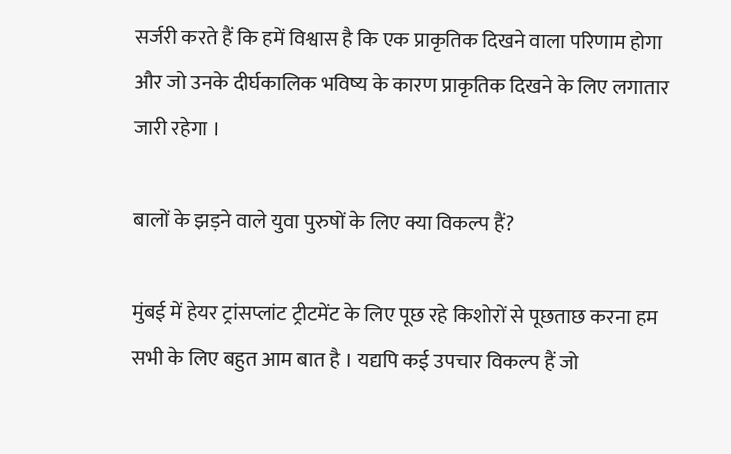सर्जरी करते हैं कि हमें विश्वास है कि एक प्राकृतिक दिखने वाला परिणाम होगा और जो उनके दीर्घकालिक भविष्य के कारण प्राकृतिक दिखने के लिए लगातार जारी रहेगा ।

बालों के झड़ने वाले युवा पुरुषों के लिए क्या विकल्प हैं?

मुंबई में हेयर ट्रांसप्लांट ट्रीटमेंट के लिए पूछ रहे किशोरों से पूछताछ करना हम सभी के लिए बहुत आम बात है । यद्यपि कई उपचार विकल्प हैं जो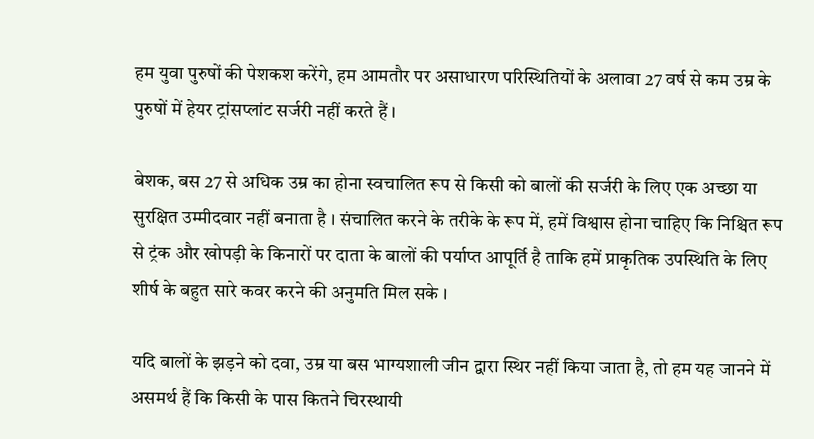हम युवा पुरुषों की पेशकश करेंगे, हम आमतौर पर असाधारण परिस्थितियों के अलावा 27 वर्ष से कम उम्र के पुरुषों में हेयर ट्रांसप्लांट सर्जरी नहीं करते हैं ।

बेशक, बस 27 से अधिक उम्र का होना स्वचालित रूप से किसी को बालों की सर्जरी के लिए एक अच्छा या सुरक्षित उम्मीदवार नहीं बनाता है । संचालित करने के तरीके के रूप में, हमें विश्वास होना चाहिए कि निश्चित रूप से ट्रंक और खोपड़ी के किनारों पर दाता के बालों की पर्याप्त आपूर्ति है ताकि हमें प्राकृतिक उपस्थिति के लिए शीर्ष के बहुत सारे कवर करने की अनुमति मिल सके ।

यदि बालों के झड़ने को दवा, उम्र या बस भाग्यशाली जीन द्वारा स्थिर नहीं किया जाता है, तो हम यह जानने में असमर्थ हैं कि किसी के पास कितने चिरस्थायी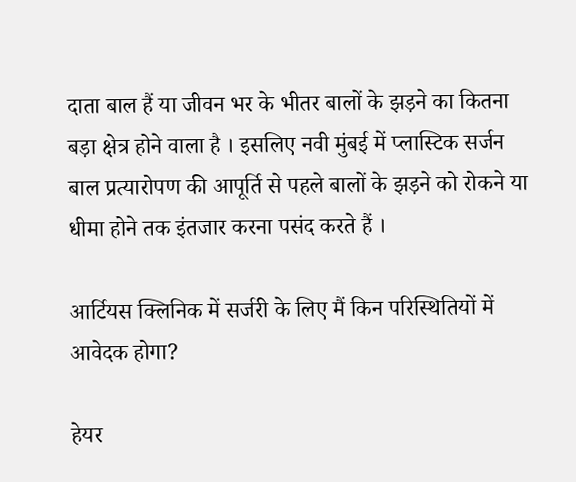दाता बाल हैं या जीवन भर के भीतर बालों के झड़ने का कितना बड़ा क्षेत्र होने वाला है । इसलिए नवी मुंबई में प्लास्टिक सर्जन बाल प्रत्यारोपण की आपूर्ति से पहले बालों के झड़ने को रोकने या धीमा होने तक इंतजार करना पसंद करते हैं ।

आर्टियस क्लिनिक में सर्जरी के लिए मैं किन परिस्थितियों में आवेदक होगा?

हेयर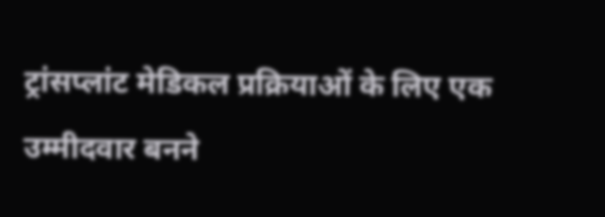ट्रांसप्लांट मेडिकल प्रक्रियाओं के लिए एक उम्मीदवार बनने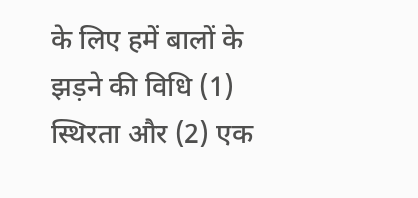के लिए हमें बालों के झड़ने की विधि (1) स्थिरता और (2) एक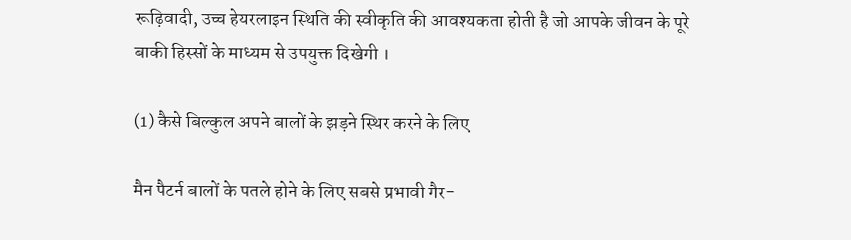रूढ़िवादी, उच्च हेयरलाइन स्थिति की स्वीकृति की आवश्यकता होती है जो आपके जीवन के पूरे बाकी हिस्सों के माध्यम से उपयुक्त दिखेगी ।

(1) कैसे बिल्कुल अपने बालों के झड़ने स्थिर करने के लिए

मैन पैटर्न बालों के पतले होने के लिए सबसे प्रभावी गैर-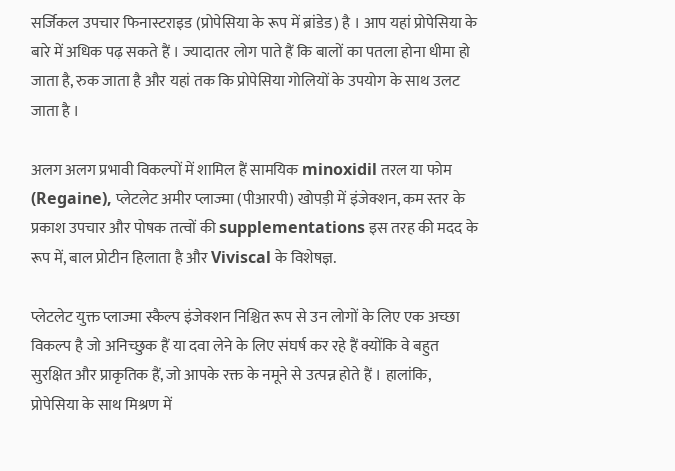सर्जिकल उपचार फिनास्टराइड (प्रोपेसिया के रूप में ब्रांडेड) है । आप यहां प्रोपेसिया के बारे में अधिक पढ़ सकते हैं । ज्यादातर लोग पाते हैं कि बालों का पतला होना धीमा हो जाता है, रुक जाता है और यहां तक कि प्रोपेसिया गोलियों के उपयोग के साथ उलट जाता है ।

अलग अलग प्रभावी विकल्पों में शामिल हैं सामयिक minoxidil तरल या फोम (Regaine), प्लेटलेट अमीर प्लाज्मा (पीआरपी) खोपड़ी में इंजेक्शन, कम स्तर के प्रकाश उपचार और पोषक तत्वों की supplementations इस तरह की मदद के रूप में, बाल प्रोटीन हिलाता है और Viviscal के विशेषज्ञ.

प्लेटलेट युक्त प्लाज्मा स्कैल्प इंजेक्शन निश्चित रूप से उन लोगों के लिए एक अच्छा विकल्प है जो अनिच्छुक हैं या दवा लेने के लिए संघर्ष कर रहे हैं क्योंकि वे बहुत सुरक्षित और प्राकृतिक हैं, जो आपके रक्त के नमूने से उत्पन्न होते हैं । हालांकि, प्रोपेसिया के साथ मिश्रण में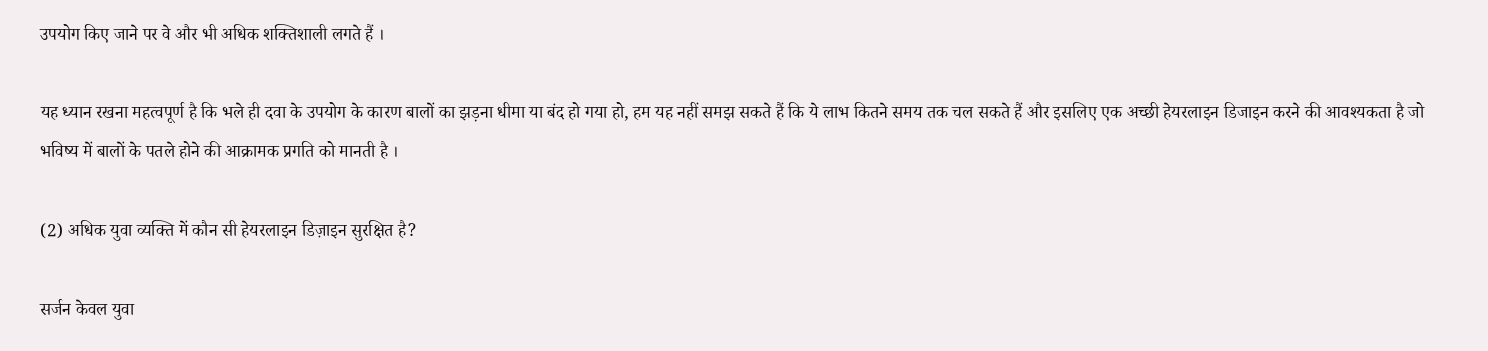उपयोग किए जाने पर वे और भी अधिक शक्तिशाली लगते हैं ।

यह ध्यान रखना महत्वपूर्ण है कि भले ही दवा के उपयोग के कारण बालों का झड़ना धीमा या बंद हो गया हो, हम यह नहीं समझ सकते हैं कि ये लाभ कितने समय तक चल सकते हैं और इसलिए एक अच्छी हेयरलाइन डिजाइन करने की आवश्यकता है जो भविष्य में बालों के पतले होने की आक्रामक प्रगति को मानती है ।

(2) अधिक युवा व्यक्ति में कौन सी हेयरलाइन डिज़ाइन सुरक्षित है?

सर्जन केवल युवा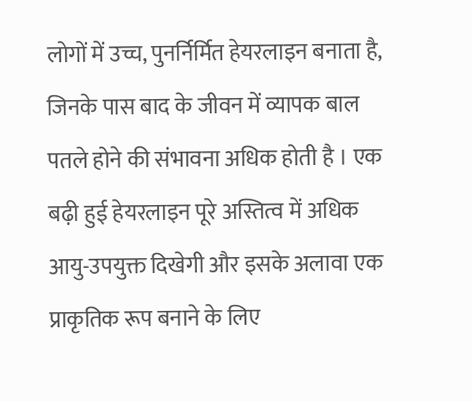लोगों में उच्च, पुनर्निर्मित हेयरलाइन बनाता है, जिनके पास बाद के जीवन में व्यापक बाल पतले होने की संभावना अधिक होती है । एक बढ़ी हुई हेयरलाइन पूरे अस्तित्व में अधिक आयु-उपयुक्त दिखेगी और इसके अलावा एक प्राकृतिक रूप बनाने के लिए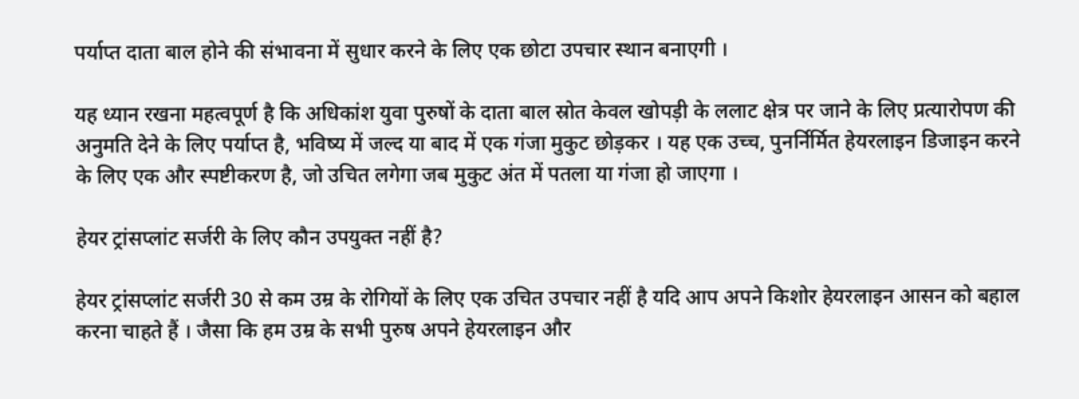पर्याप्त दाता बाल होने की संभावना में सुधार करने के लिए एक छोटा उपचार स्थान बनाएगी ।

यह ध्यान रखना महत्वपूर्ण है कि अधिकांश युवा पुरुषों के दाता बाल स्रोत केवल खोपड़ी के ललाट क्षेत्र पर जाने के लिए प्रत्यारोपण की अनुमति देने के लिए पर्याप्त है, भविष्य में जल्द या बाद में एक गंजा मुकुट छोड़कर । यह एक उच्च, पुनर्निर्मित हेयरलाइन डिजाइन करने के लिए एक और स्पष्टीकरण है, जो उचित लगेगा जब मुकुट अंत में पतला या गंजा हो जाएगा ।

हेयर ट्रांसप्लांट सर्जरी के लिए कौन उपयुक्त नहीं है?

हेयर ट्रांसप्लांट सर्जरी 30 से कम उम्र के रोगियों के लिए एक उचित उपचार नहीं है यदि आप अपने किशोर हेयरलाइन आसन को बहाल करना चाहते हैं । जैसा कि हम उम्र के सभी पुरुष अपने हेयरलाइन और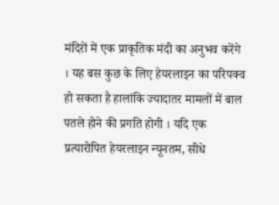मंदिरों में एक प्राकृतिक मंदी का अनुभव करेंगे । यह बस कुछ के लिए हेयरलाइन का परिपक्व हो सकता है हालांकि ज्यादातर मामलों में बाल पतले होने की प्रगति होगी । यदि एक प्रत्यारोपित हेयरलाइन न्यूनतम, सीधे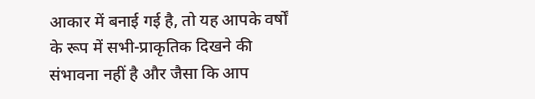आकार में बनाई गई है, तो यह आपके वर्षों के रूप में सभी-प्राकृतिक दिखने की संभावना नहीं है और जैसा कि आप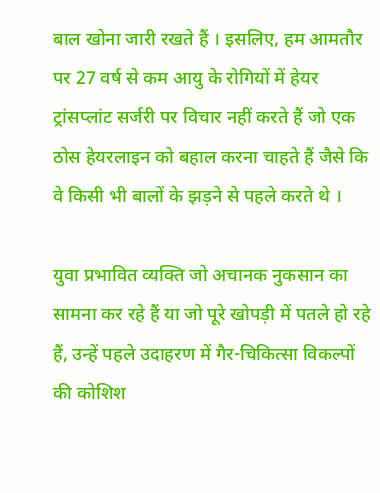बाल खोना जारी रखते हैं । इसलिए, हम आमतौर पर 27 वर्ष से कम आयु के रोगियों में हेयर ट्रांसप्लांट सर्जरी पर विचार नहीं करते हैं जो एक ठोस हेयरलाइन को बहाल करना चाहते हैं जैसे कि वे किसी भी बालों के झड़ने से पहले करते थे ।

युवा प्रभावित व्यक्ति जो अचानक नुकसान का सामना कर रहे हैं या जो पूरे खोपड़ी में पतले हो रहे हैं, उन्हें पहले उदाहरण में गैर-चिकित्सा विकल्पों की कोशिश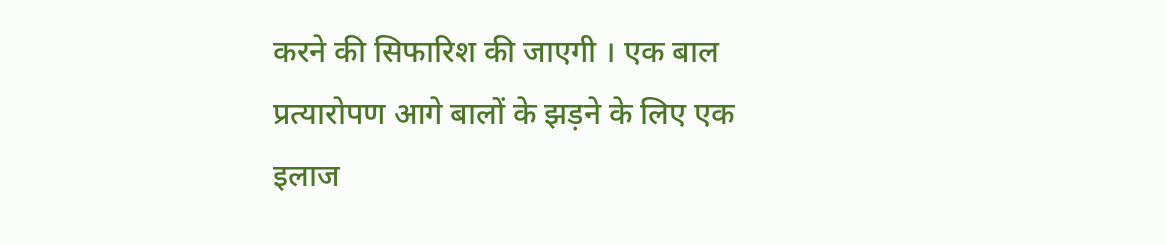करने की सिफारिश की जाएगी । एक बाल प्रत्यारोपण आगे बालों के झड़ने के लिए एक इलाज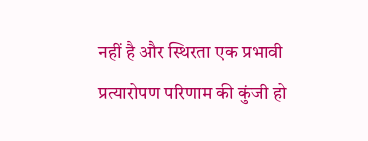नहीं है और स्थिरता एक प्रभावी प्रत्यारोपण परिणाम की कुंजी हो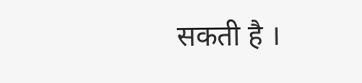सकती है ।